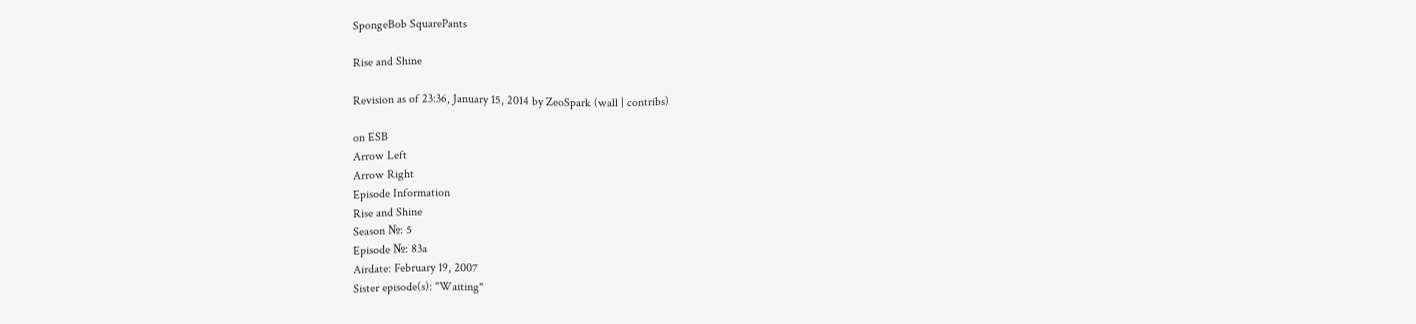SpongeBob SquarePants

Rise and Shine

Revision as of 23:36, January 15, 2014 by ZeoSpark (wall | contribs)

on ESB
Arrow Left
Arrow Right
Episode Information
Rise and Shine
Season №: 5
Episode №: 83a
Airdate: February 19, 2007
Sister episode(s): "Waiting"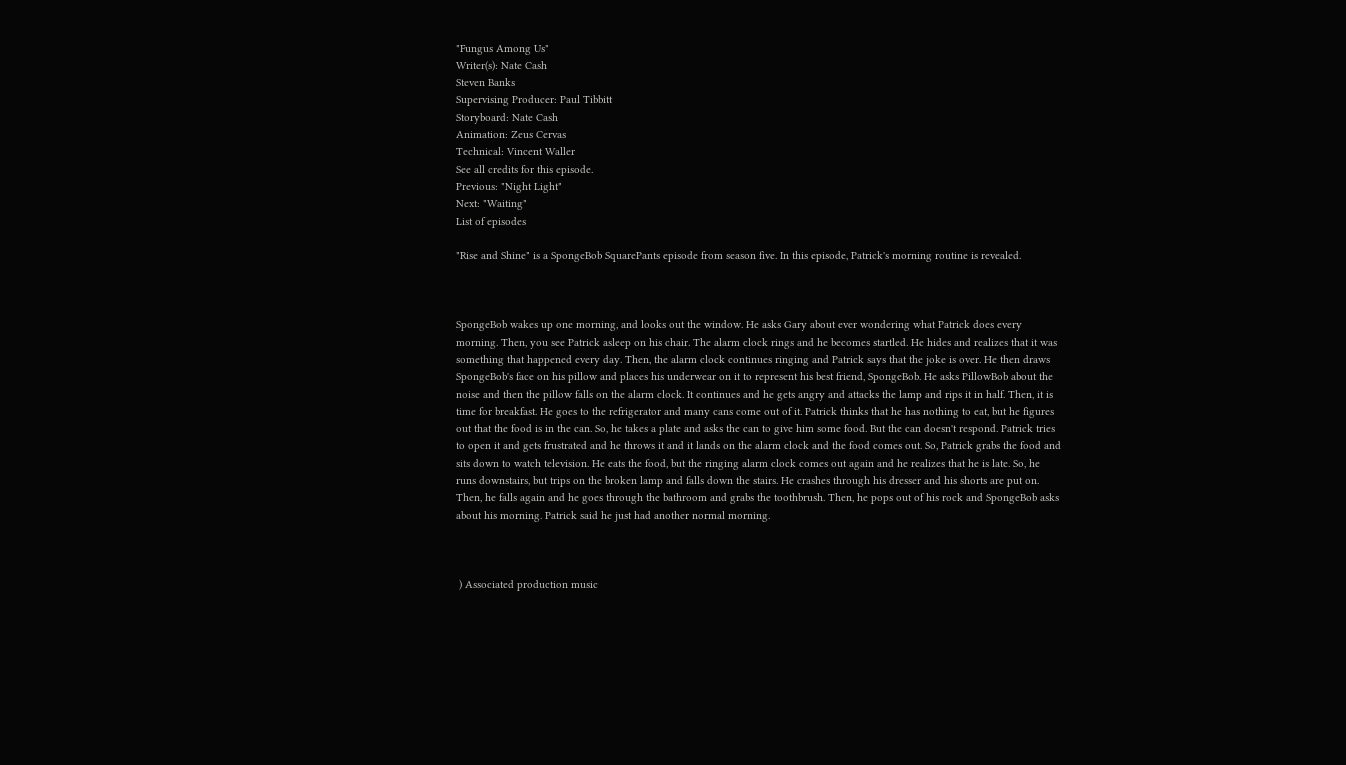"Fungus Among Us"
Writer(s): Nate Cash
Steven Banks
Supervising Producer: Paul Tibbitt
Storyboard: Nate Cash
Animation: Zeus Cervas
Technical: Vincent Waller
See all credits for this episode.
Previous: "Night Light"
Next: "Waiting"
List of episodes

"Rise and Shine" is a SpongeBob SquarePants episode from season five. In this episode, Patrick's morning routine is revealed.



SpongeBob wakes up one morning, and looks out the window. He asks Gary about ever wondering what Patrick does every morning. Then, you see Patrick asleep on his chair. The alarm clock rings and he becomes startled. He hides and realizes that it was something that happened every day. Then, the alarm clock continues ringing and Patrick says that the joke is over. He then draws SpongeBob's face on his pillow and places his underwear on it to represent his best friend, SpongeBob. He asks PillowBob about the noise and then the pillow falls on the alarm clock. It continues and he gets angry and attacks the lamp and rips it in half. Then, it is time for breakfast. He goes to the refrigerator and many cans come out of it. Patrick thinks that he has nothing to eat, but he figures out that the food is in the can. So, he takes a plate and asks the can to give him some food. But the can doesn't respond. Patrick tries to open it and gets frustrated and he throws it and it lands on the alarm clock and the food comes out. So, Patrick grabs the food and sits down to watch television. He eats the food, but the ringing alarm clock comes out again and he realizes that he is late. So, he runs downstairs, but trips on the broken lamp and falls down the stairs. He crashes through his dresser and his shorts are put on. Then, he falls again and he goes through the bathroom and grabs the toothbrush. Then, he pops out of his rock and SpongeBob asks about his morning. Patrick said he just had another normal morning.



 ) Associated production music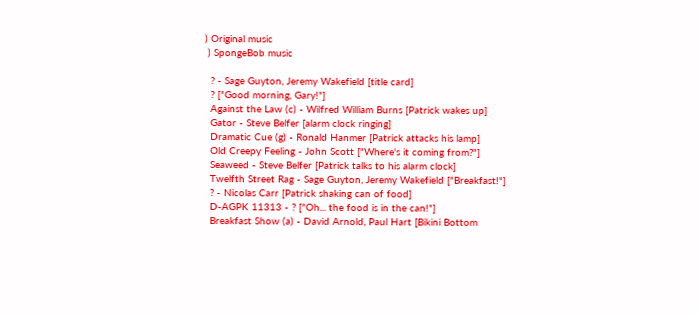) Original music
 ) SpongeBob music

  ? - Sage Guyton, Jeremy Wakefield [title card]
  ? ["Good morning, Gary!"]
  Against the Law (c) - Wilfred William Burns [Patrick wakes up]
  Gator - Steve Belfer [alarm clock ringing]
  Dramatic Cue (g) - Ronald Hanmer [Patrick attacks his lamp]
  Old Creepy Feeling - John Scott ["Where's it coming from?"]
  Seaweed - Steve Belfer [Patrick talks to his alarm clock]
  Twelfth Street Rag - Sage Guyton, Jeremy Wakefield ["Breakfast!"]
  ? - Nicolas Carr [Patrick shaking can of food]
  D-AGPK 11313 - ? ["Oh... the food is in the can!"]
  Breakfast Show (a) - David Arnold, Paul Hart [Bikini Bottom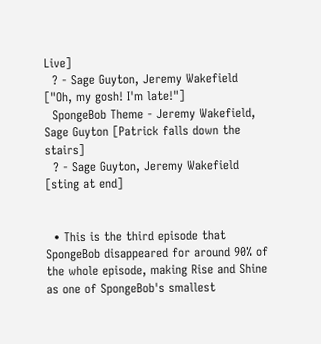Live]
  ? - Sage Guyton, Jeremy Wakefield ["Oh, my gosh! I'm late!"]
  SpongeBob Theme - Jeremy Wakefield, Sage Guyton [Patrick falls down the stairs]
  ? - Sage Guyton, Jeremy Wakefield [sting at end]


  • This is the third episode that SpongeBob disappeared for around 90% of the whole episode, making Rise and Shine as one of SpongeBob's smallest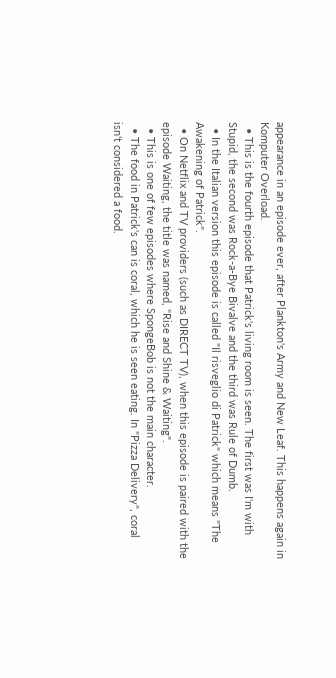appearance in an episode ever, after Plankton's Army and New Leaf. This happens again in Komputer Overload.
  • This is the fourth episode that Patrick's living room is seen. The first was I'm with Stupid, the second was Rock-a-Bye Bivalve and the third was Rule of Dumb.
  • In the Italian version this episode is called "Il risveglio di Patrick" which means "The Awakening of Patrick".
  • On Netflix and TV providers (such as DIRECT TV), when this episode is paired with the episode Waiting, the title was named, "Rise and Shine & Waiting".
  • This is one of few episodes where SpongeBob is not the main character.
  • The food in Patrick's can is coral, which he is seen eating. In "Pizza Delivery", coral isn't considered a food.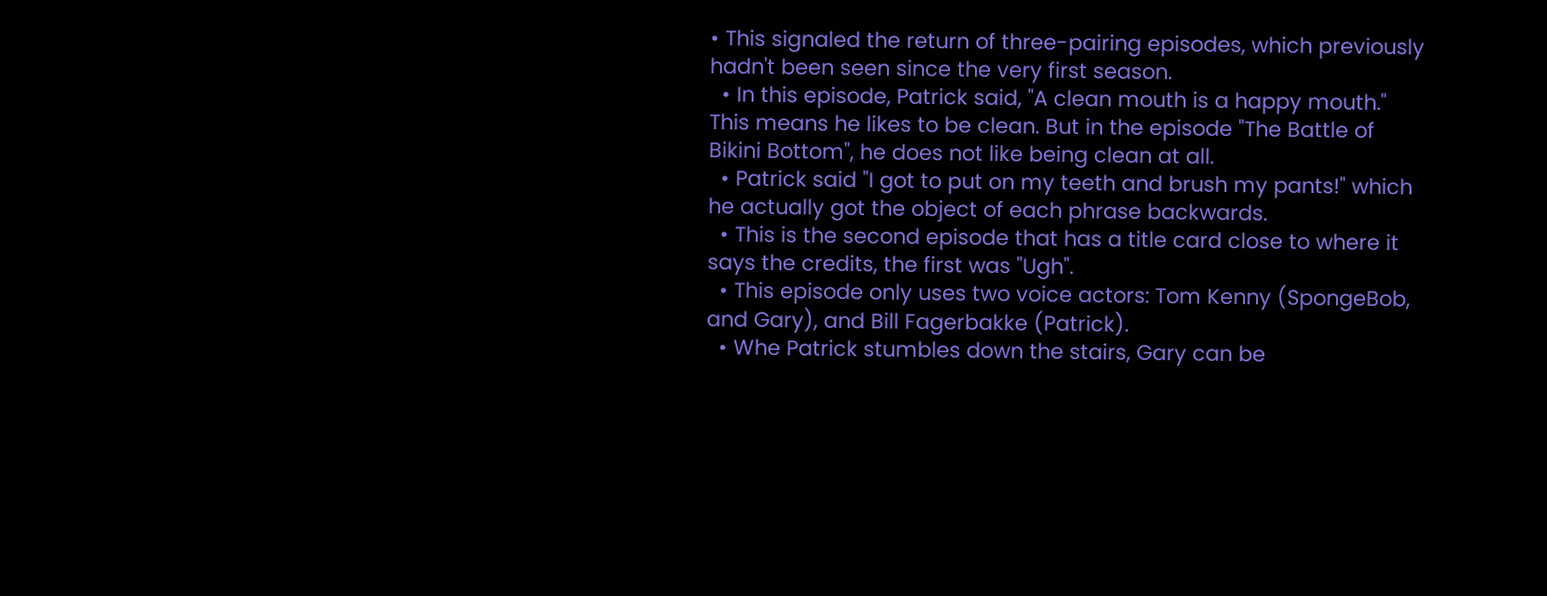• This signaled the return of three-pairing episodes, which previously hadn't been seen since the very first season.
  • In this episode, Patrick said, "A clean mouth is a happy mouth." This means he likes to be clean. But in the episode "The Battle of Bikini Bottom", he does not like being clean at all.
  • Patrick said "I got to put on my teeth and brush my pants!" which he actually got the object of each phrase backwards.
  • This is the second episode that has a title card close to where it says the credits, the first was "Ugh".
  • This episode only uses two voice actors: Tom Kenny (SpongeBob, and Gary), and Bill Fagerbakke (Patrick).
  • Whe Patrick stumbles down the stairs, Gary can be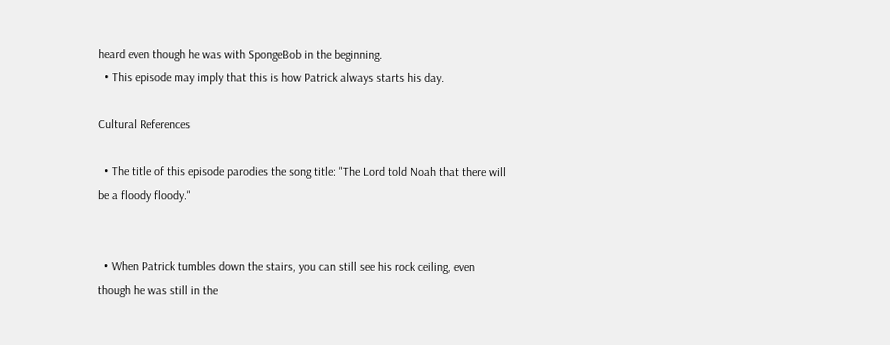heard even though he was with SpongeBob in the beginning.
  • This episode may imply that this is how Patrick always starts his day.

Cultural References

  • The title of this episode parodies the song title: "The Lord told Noah that there will be a floody floody."


  • When Patrick tumbles down the stairs, you can still see his rock ceiling, even though he was still in the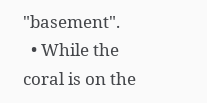"basement".
  • While the coral is on the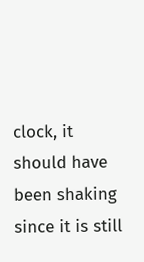clock, it should have been shaking since it is still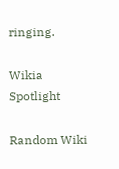ringing.

Wikia Spotlight

Random Wiki